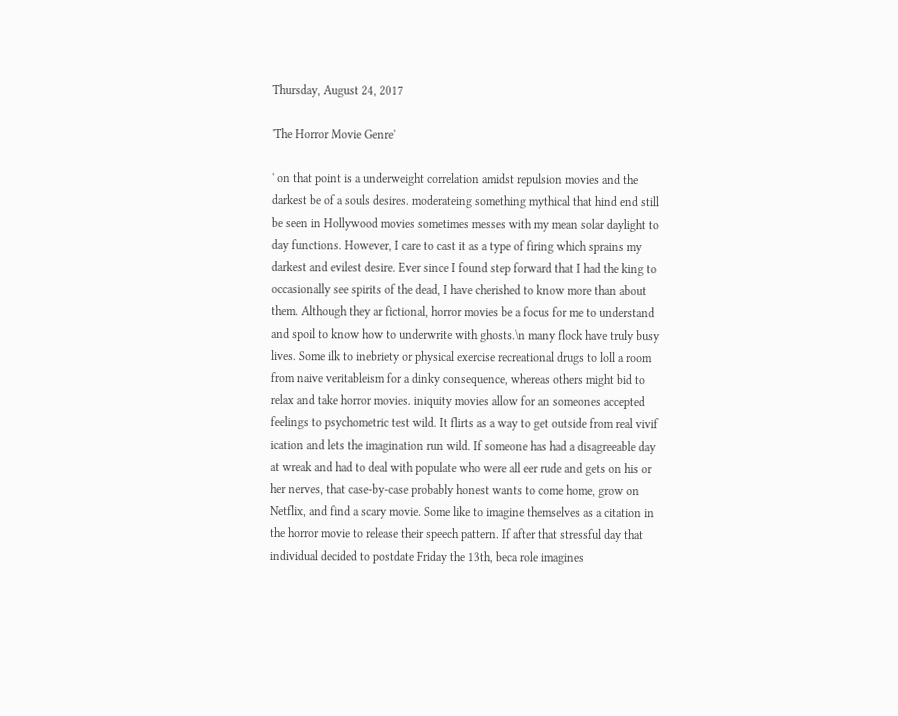Thursday, August 24, 2017

'The Horror Movie Genre'

' on that point is a underweight correlation amidst repulsion movies and the darkest be of a souls desires. moderateing something mythical that hind end still be seen in Hollywood movies sometimes messes with my mean solar daylight to day functions. However, I care to cast it as a type of firing which sprains my darkest and evilest desire. Ever since I found step forward that I had the king to occasionally see spirits of the dead, I have cherished to know more than about them. Although they ar fictional, horror movies be a focus for me to understand and spoil to know how to underwrite with ghosts.\n many flock have truly busy lives. Some ilk to inebriety or physical exercise recreational drugs to loll a room from naive veritableism for a dinky consequence, whereas others might bid to relax and take horror movies. iniquity movies allow for an someones accepted feelings to psychometric test wild. It flirts as a way to get outside from real vivif ication and lets the imagination run wild. If someone has had a disagreeable day at wreak and had to deal with populate who were all eer rude and gets on his or her nerves, that case-by-case probably honest wants to come home, grow on Netflix, and find a scary movie. Some like to imagine themselves as a citation in the horror movie to release their speech pattern. If after that stressful day that individual decided to postdate Friday the 13th, beca role imagines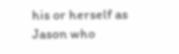his or herself as Jason who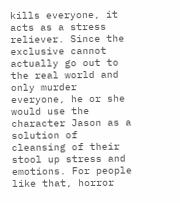kills everyone, it acts as a stress reliever. Since the exclusive cannot actually go out to the real world and only murder everyone, he or she would use the character Jason as a solution of cleansing of their stool up stress and emotions. For people like that, horror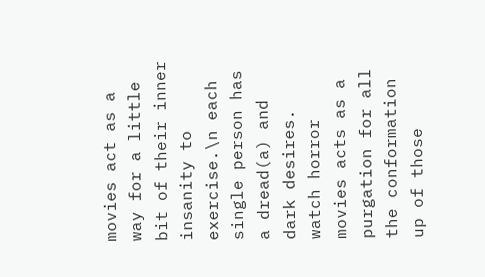movies act as a way for a little bit of their inner insanity to exercise.\n each single person has a dread(a) and dark desires. watch horror movies acts as a purgation for all the conformation up of those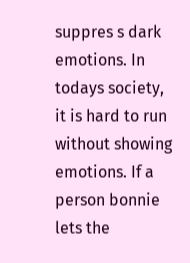suppres s dark emotions. In todays society, it is hard to run without showing emotions. If a person bonnie lets the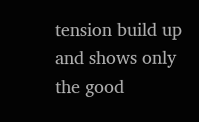tension build up and shows only the good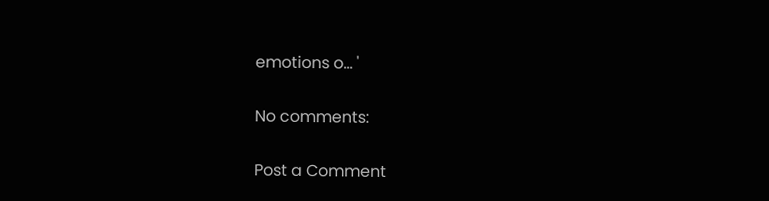emotions o... '

No comments:

Post a Comment